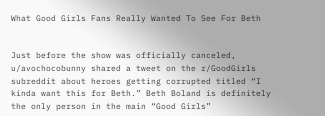What Good Girls Fans Really Wanted To See For Beth


Just before the show was officially canceled, u/avochocobunny shared a tweet on the r/GoodGirls subreddit about heroes getting corrupted titled “I kinda want this for Beth.” Beth Boland is definitely the only person in the main “Good Girls”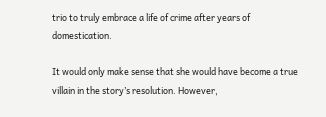trio to truly embrace a life of crime after years of domestication.

It would only make sense that she would have become a true villain in the story’s resolution. However,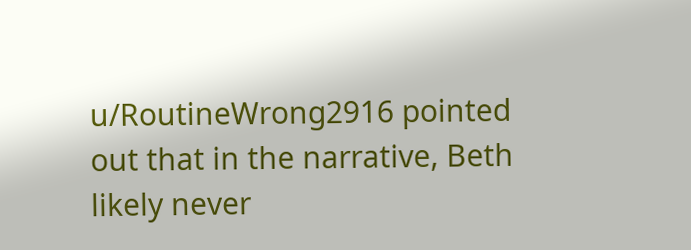u/RoutineWrong2916 pointed out that in the narrative, Beth likely never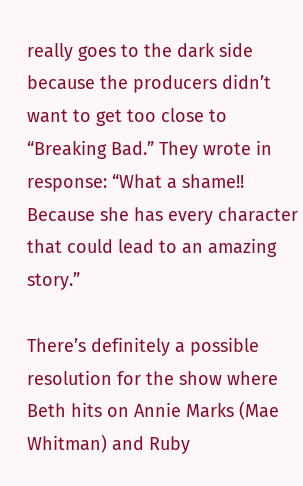really goes to the dark side because the producers didn’t want to get too close to “Breaking Bad.” They wrote in response: “What a shame!! Because she has every character that could lead to an amazing story.”

There’s definitely a possible resolution for the show where Beth hits on Annie Marks (Mae Whitman) and Ruby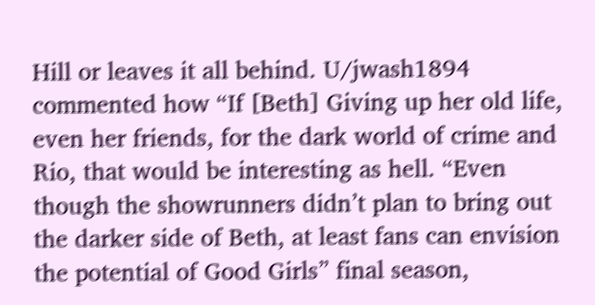Hill or leaves it all behind. U/jwash1894 commented how “If [Beth] Giving up her old life, even her friends, for the dark world of crime and Rio, that would be interesting as hell. “Even though the showrunners didn’t plan to bring out the darker side of Beth, at least fans can envision the potential of Good Girls” final season,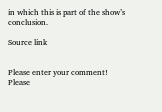in which this is part of the show’s conclusion.

Source link


Please enter your comment!
Please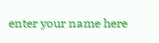enter your name here